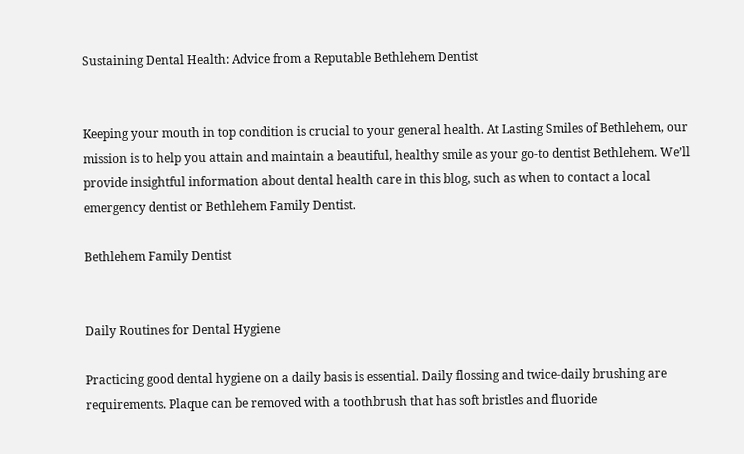Sustaining Dental Health: Advice from a Reputable Bethlehem Dentist


Keeping your mouth in top condition is crucial to your general health. At Lasting Smiles of Bethlehem, our mission is to help you attain and maintain a beautiful, healthy smile as your go-to dentist Bethlehem. We’ll provide insightful information about dental health care in this blog, such as when to contact a local emergency dentist or Bethlehem Family Dentist.

Bethlehem Family Dentist


Daily Routines for Dental Hygiene

Practicing good dental hygiene on a daily basis is essential. Daily flossing and twice-daily brushing are requirements. Plaque can be removed with a toothbrush that has soft bristles and fluoride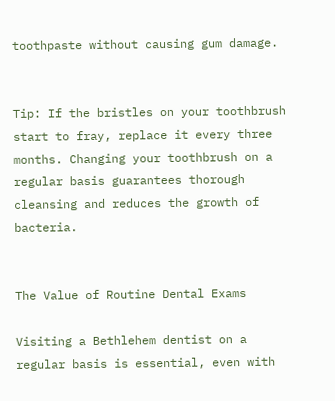toothpaste without causing gum damage.


Tip: If the bristles on your toothbrush start to fray, replace it every three months. Changing your toothbrush on a regular basis guarantees thorough cleansing and reduces the growth of bacteria.


The Value of Routine Dental Exams

Visiting a Bethlehem dentist on a regular basis is essential, even with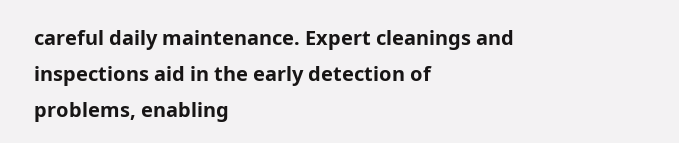careful daily maintenance. Expert cleanings and inspections aid in the early detection of problems, enabling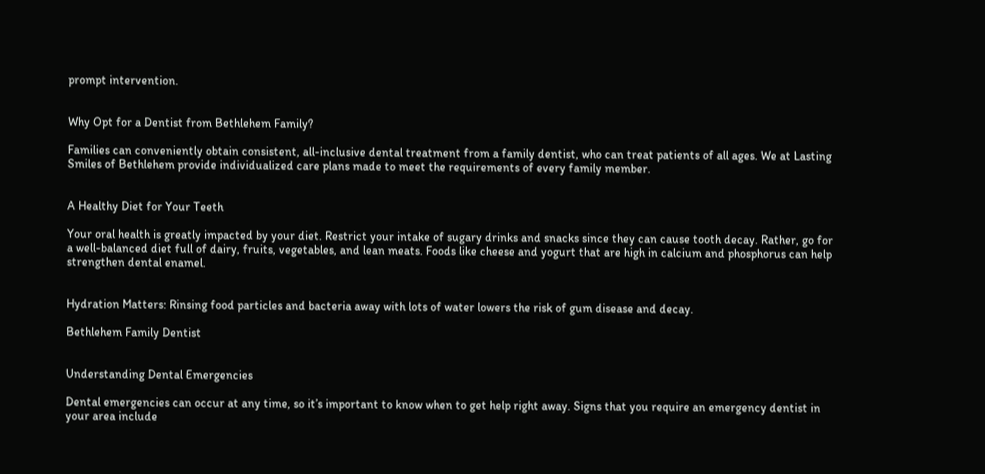prompt intervention.


Why Opt for a Dentist from Bethlehem Family?

Families can conveniently obtain consistent, all-inclusive dental treatment from a family dentist, who can treat patients of all ages. We at Lasting Smiles of Bethlehem provide individualized care plans made to meet the requirements of every family member.


A Healthy Diet for Your Teeth

Your oral health is greatly impacted by your diet. Restrict your intake of sugary drinks and snacks since they can cause tooth decay. Rather, go for a well-balanced diet full of dairy, fruits, vegetables, and lean meats. Foods like cheese and yogurt that are high in calcium and phosphorus can help strengthen dental enamel.


Hydration Matters: Rinsing food particles and bacteria away with lots of water lowers the risk of gum disease and decay.

Bethlehem Family Dentist


Understanding Dental Emergencies

Dental emergencies can occur at any time, so it’s important to know when to get help right away. Signs that you require an emergency dentist in your area include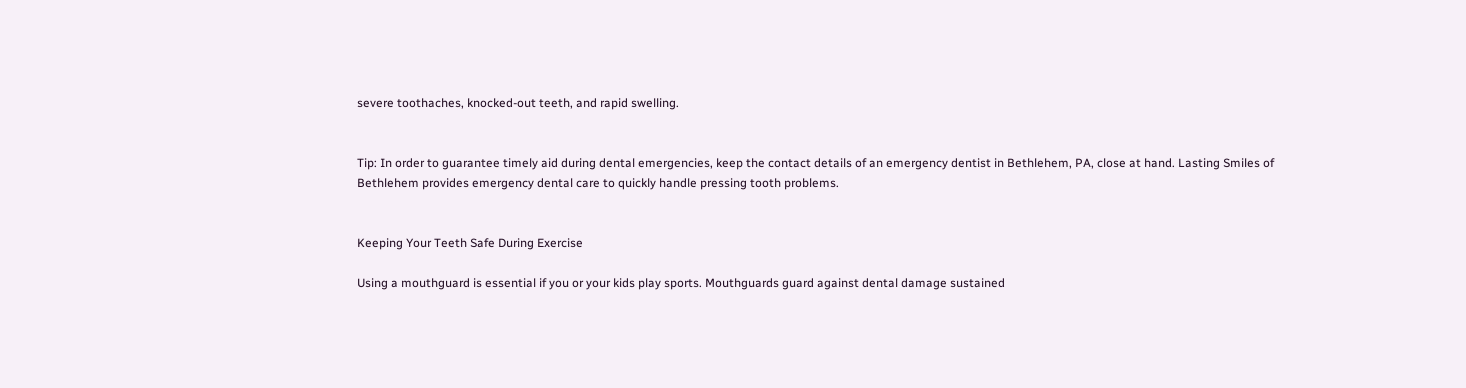severe toothaches, knocked-out teeth, and rapid swelling.


Tip: In order to guarantee timely aid during dental emergencies, keep the contact details of an emergency dentist in Bethlehem, PA, close at hand. Lasting Smiles of Bethlehem provides emergency dental care to quickly handle pressing tooth problems.


Keeping Your Teeth Safe During Exercise

Using a mouthguard is essential if you or your kids play sports. Mouthguards guard against dental damage sustained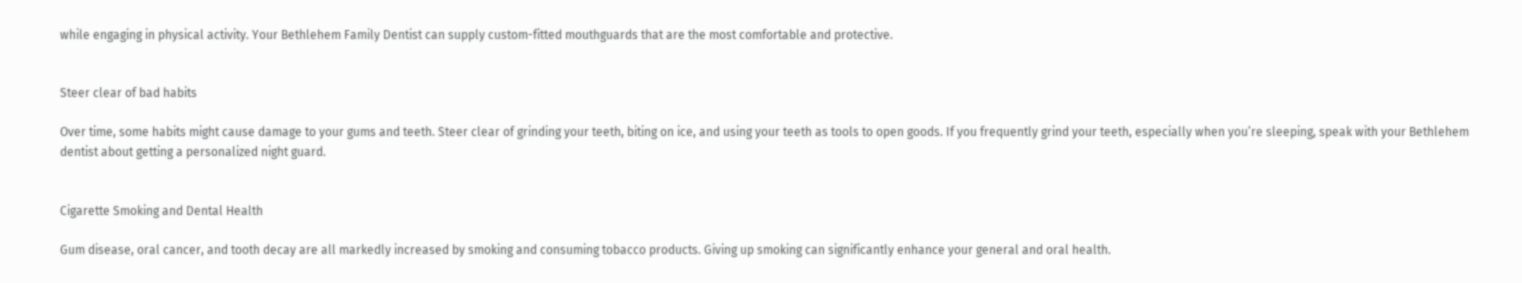while engaging in physical activity. Your Bethlehem Family Dentist can supply custom-fitted mouthguards that are the most comfortable and protective.


Steer clear of bad habits

Over time, some habits might cause damage to your gums and teeth. Steer clear of grinding your teeth, biting on ice, and using your teeth as tools to open goods. If you frequently grind your teeth, especially when you’re sleeping, speak with your Bethlehem dentist about getting a personalized night guard.


Cigarette Smoking and Dental Health

Gum disease, oral cancer, and tooth decay are all markedly increased by smoking and consuming tobacco products. Giving up smoking can significantly enhance your general and oral health.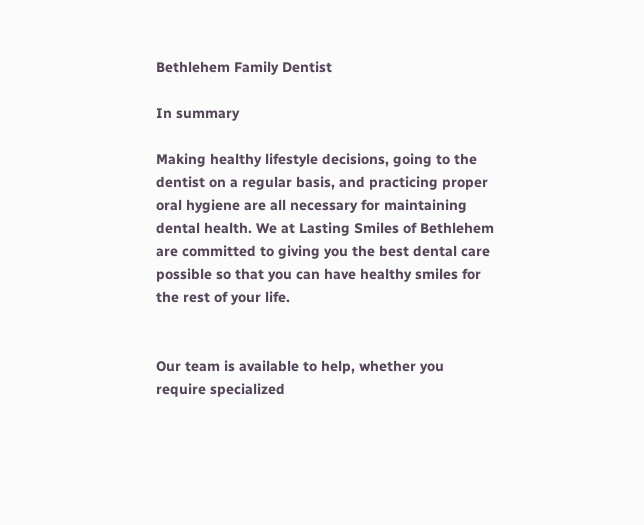Bethlehem Family Dentist

In summary

Making healthy lifestyle decisions, going to the dentist on a regular basis, and practicing proper oral hygiene are all necessary for maintaining dental health. We at Lasting Smiles of Bethlehem are committed to giving you the best dental care possible so that you can have healthy smiles for the rest of your life.


Our team is available to help, whether you require specialized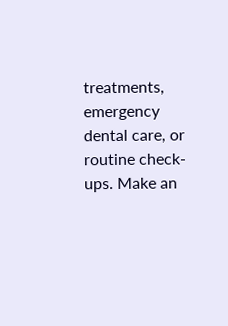treatments, emergency dental care, or routine check-ups. Make an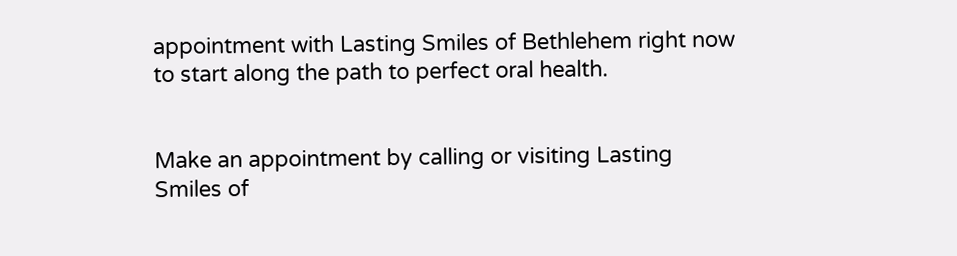appointment with Lasting Smiles of Bethlehem right now to start along the path to perfect oral health.


Make an appointment by calling or visiting Lasting Smiles of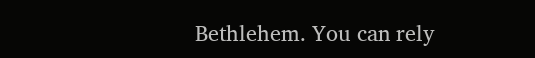Bethlehem. You can rely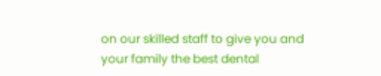on our skilled staff to give you and your family the best dental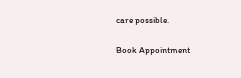care possible.

Book Appointment